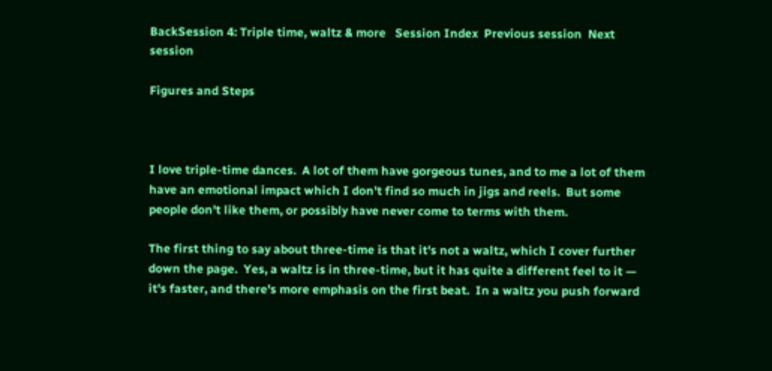BackSession 4: Triple time, waltz & more   Session Index  Previous session  Next session

Figures and Steps



I love triple-time dances.  A lot of them have gorgeous tunes, and to me a lot of them have an emotional impact which I don't find so much in jigs and reels.  But some people don't like them, or possibly have never come to terms with them.

The first thing to say about three-time is that it's not a waltz, which I cover further down the page.  Yes, a waltz is in three-time, but it has quite a different feel to it — it's faster, and there's more emphasis on the first beat.  In a waltz you push forward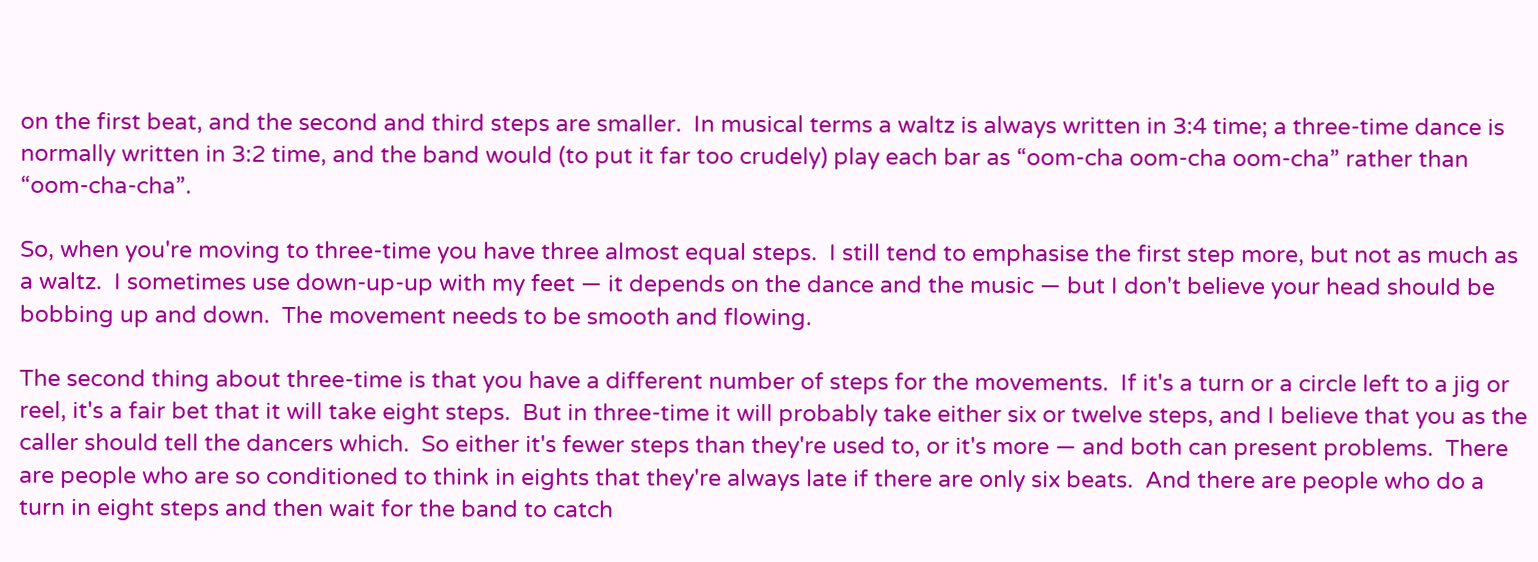on the first beat, and the second and third steps are smaller.  In musical terms a waltz is always written in 3:4 time; a three-time dance is normally written in 3:2 time, and the band would (to put it far too crudely) play each bar as “oom-cha oom-cha oom-cha” rather than “oom-cha-cha”.

So, when you're moving to three-time you have three almost equal steps.  I still tend to emphasise the first step more, but not as much as a waltz.  I sometimes use down-up-up with my feet — it depends on the dance and the music — but I don't believe your head should be bobbing up and down.  The movement needs to be smooth and flowing.

The second thing about three-time is that you have a different number of steps for the movements.  If it's a turn or a circle left to a jig or reel, it's a fair bet that it will take eight steps.  But in three-time it will probably take either six or twelve steps, and I believe that you as the caller should tell the dancers which.  So either it's fewer steps than they're used to, or it's more — and both can present problems.  There are people who are so conditioned to think in eights that they're always late if there are only six beats.  And there are people who do a turn in eight steps and then wait for the band to catch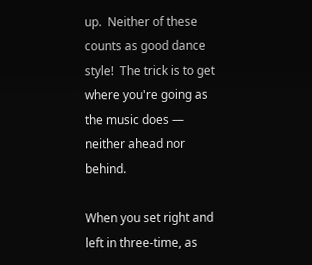up.  Neither of these counts as good dance style!  The trick is to get where you're going as the music does — neither ahead nor behind.

When you set right and left in three-time, as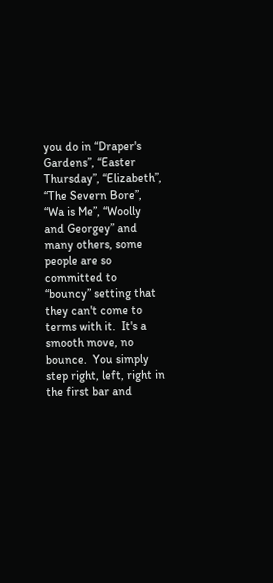you do in “Draper's Gardens”, “Easter Thursday”, “Elizabeth”, “The Severn Bore”, “Wa is Me”, “Woolly and Georgey” and many others, some people are so committed to “bouncy” setting that they can't come to terms with it.  It's a smooth move, no bounce.  You simply step right, left, right in the first bar and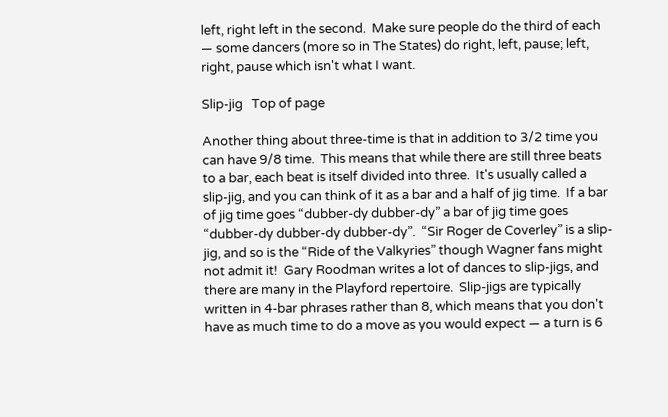left, right left in the second.  Make sure people do the third of each — some dancers (more so in The States) do right, left, pause; left, right, pause which isn't what I want.

Slip-jig   Top of page

Another thing about three-time is that in addition to 3/2 time you can have 9/8 time.  This means that while there are still three beats to a bar, each beat is itself divided into three.  It's usually called a slip-jig, and you can think of it as a bar and a half of jig time.  If a bar of jig time goes “dubber-dy dubber-dy” a bar of jig time goes “dubber-dy dubber-dy dubber-dy”.  “Sir Roger de Coverley” is a slip-jig, and so is the “Ride of the Valkyries” though Wagner fans might not admit it!  Gary Roodman writes a lot of dances to slip-jigs, and there are many in the Playford repertoire.  Slip-jigs are typically written in 4-bar phrases rather than 8, which means that you don't have as much time to do a move as you would expect — a turn is 6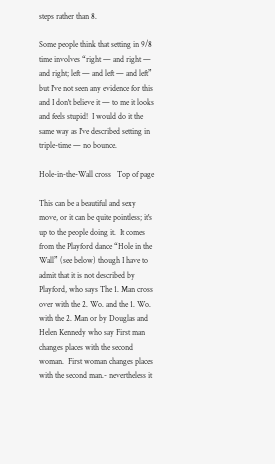steps rather than 8.

Some people think that setting in 9/8 time involves “right — and right — and right; left — and left — and left” but I've not seen any evidence for this and I don't believe it — to me it looks and feels stupid!  I would do it the same way as I've described setting in triple-time — no bounce.

Hole-in-the-Wall cross   Top of page

This can be a beautiful and sexy move, or it can be quite pointless; it's up to the people doing it.  It comes from the Playford dance “Hole in the Wall” (see below) though I have to admit that it is not described by Playford, who says The 1. Man cross over with the 2. Wo. and the 1. Wo. with the 2. Man or by Douglas and Helen Kennedy who say First man changes places with the second woman.  First woman changes places with the second man.- nevertheless it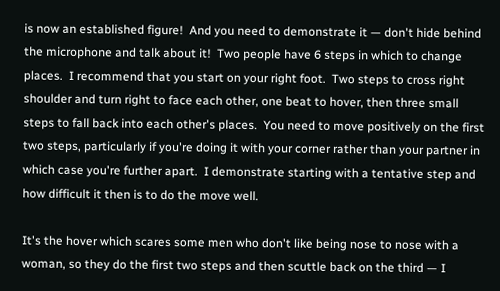is now an established figure!  And you need to demonstrate it — don't hide behind the microphone and talk about it!  Two people have 6 steps in which to change places.  I recommend that you start on your right foot.  Two steps to cross right shoulder and turn right to face each other, one beat to hover, then three small steps to fall back into each other's places.  You need to move positively on the first two steps, particularly if you're doing it with your corner rather than your partner in which case you're further apart.  I demonstrate starting with a tentative step and how difficult it then is to do the move well.

It's the hover which scares some men who don't like being nose to nose with a woman, so they do the first two steps and then scuttle back on the third — I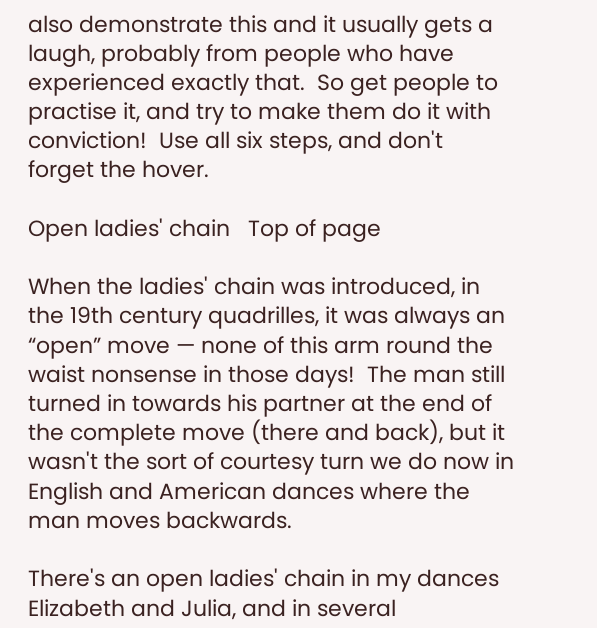also demonstrate this and it usually gets a laugh, probably from people who have experienced exactly that.  So get people to practise it, and try to make them do it with conviction!  Use all six steps, and don't forget the hover.

Open ladies' chain   Top of page

When the ladies' chain was introduced, in the 19th century quadrilles, it was always an “open” move — none of this arm round the waist nonsense in those days!  The man still turned in towards his partner at the end of the complete move (there and back), but it wasn't the sort of courtesy turn we do now in English and American dances where the man moves backwards.

There's an open ladies' chain in my dances Elizabeth and Julia, and in several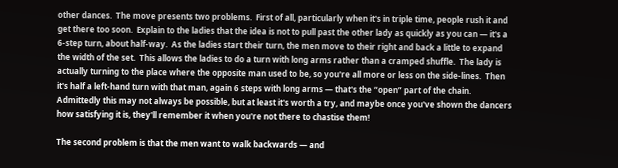other dances.  The move presents two problems.  First of all, particularly when it's in triple time, people rush it and get there too soon.  Explain to the ladies that the idea is not to pull past the other lady as quickly as you can — it's a 6-step turn, about half-way.  As the ladies start their turn, the men move to their right and back a little to expand the width of the set.  This allows the ladies to do a turn with long arms rather than a cramped shuffle.  The lady is actually turning to the place where the opposite man used to be, so you're all more or less on the side-lines.  Then it's half a left-hand turn with that man, again 6 steps with long arms — that's the “open” part of the chain.  Admittedly this may not always be possible, but at least it's worth a try, and maybe once you've shown the dancers how satisfying it is, they'll remember it when you're not there to chastise them!

The second problem is that the men want to walk backwards — and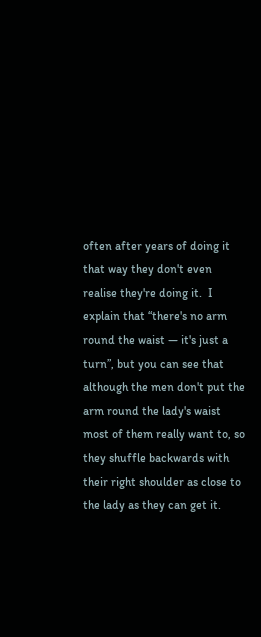often after years of doing it that way they don't even realise they're doing it.  I explain that “there's no arm round the waist — it's just a turn”, but you can see that although the men don't put the arm round the lady's waist most of them really want to, so they shuffle backwards with their right shoulder as close to the lady as they can get it.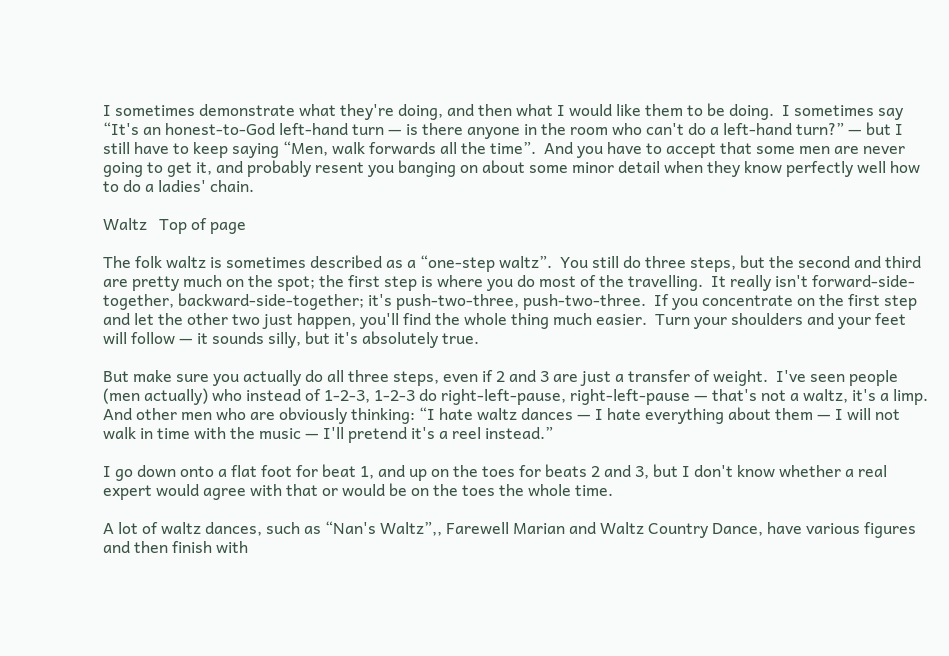I sometimes demonstrate what they're doing, and then what I would like them to be doing.  I sometimes say “It's an honest-to-God left-hand turn — is there anyone in the room who can't do a left-hand turn?” — but I still have to keep saying “Men, walk forwards all the time”.  And you have to accept that some men are never going to get it, and probably resent you banging on about some minor detail when they know perfectly well how to do a ladies' chain.

Waltz   Top of page

The folk waltz is sometimes described as a “one-step waltz”.  You still do three steps, but the second and third are pretty much on the spot; the first step is where you do most of the travelling.  It really isn't forward-side-together, backward-side-together; it's push-two-three, push-two-three.  If you concentrate on the first step and let the other two just happen, you'll find the whole thing much easier.  Turn your shoulders and your feet will follow — it sounds silly, but it's absolutely true.

But make sure you actually do all three steps, even if 2 and 3 are just a transfer of weight.  I've seen people (men actually) who instead of 1-2-3, 1-2-3 do right-left-pause, right-left-pause — that's not a waltz, it's a limp.  And other men who are obviously thinking: “I hate waltz dances — I hate everything about them — I will not walk in time with the music — I'll pretend it's a reel instead.”

I go down onto a flat foot for beat 1, and up on the toes for beats 2 and 3, but I don't know whether a real expert would agree with that or would be on the toes the whole time.

A lot of waltz dances, such as “Nan's Waltz”,, Farewell Marian and Waltz Country Dance, have various figures and then finish with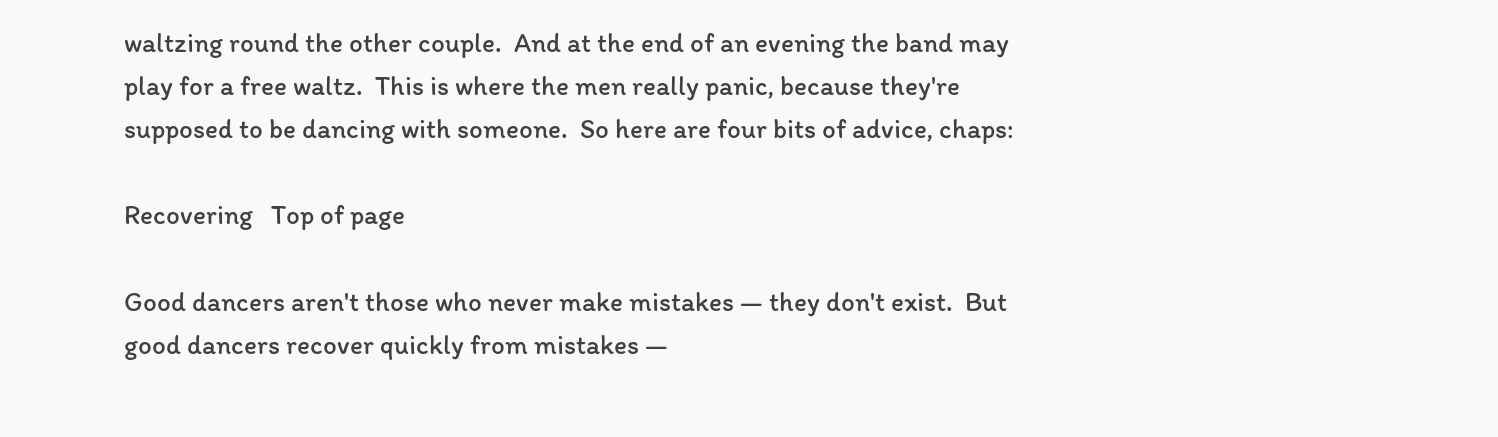waltzing round the other couple.  And at the end of an evening the band may play for a free waltz.  This is where the men really panic, because they're supposed to be dancing with someone.  So here are four bits of advice, chaps:

Recovering   Top of page

Good dancers aren't those who never make mistakes — they don't exist.  But good dancers recover quickly from mistakes —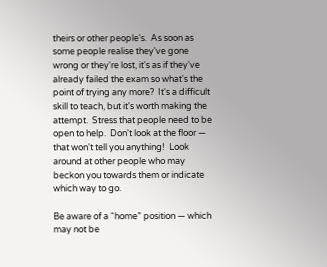theirs or other people's.  As soon as some people realise they've gone wrong or they're lost, it's as if they've already failed the exam so what's the point of trying any more?  It's a difficult skill to teach, but it's worth making the attempt.  Stress that people need to be open to help.  Don't look at the floor — that won't tell you anything!  Look around at other people who may beckon you towards them or indicate which way to go.

Be aware of a “home” position — which may not be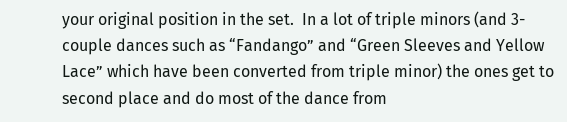your original position in the set.  In a lot of triple minors (and 3-couple dances such as “Fandango” and “Green Sleeves and Yellow Lace” which have been converted from triple minor) the ones get to second place and do most of the dance from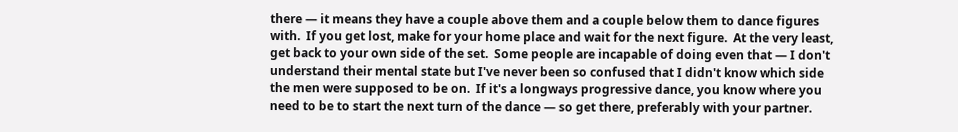there — it means they have a couple above them and a couple below them to dance figures with.  If you get lost, make for your home place and wait for the next figure.  At the very least, get back to your own side of the set.  Some people are incapable of doing even that — I don't understand their mental state but I've never been so confused that I didn't know which side the men were supposed to be on.  If it's a longways progressive dance, you know where you need to be to start the next turn of the dance — so get there, preferably with your partner.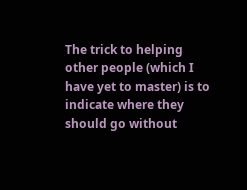The trick to helping other people (which I have yet to master) is to indicate where they should go without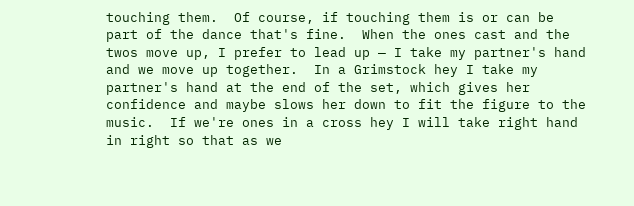touching them.  Of course, if touching them is or can be part of the dance that's fine.  When the ones cast and the twos move up, I prefer to lead up — I take my partner's hand and we move up together.  In a Grimstock hey I take my partner's hand at the end of the set, which gives her confidence and maybe slows her down to fit the figure to the music.  If we're ones in a cross hey I will take right hand in right so that as we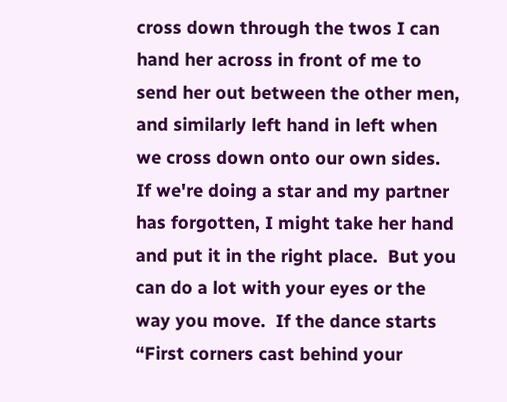cross down through the twos I can hand her across in front of me to send her out between the other men, and similarly left hand in left when we cross down onto our own sides.  If we're doing a star and my partner has forgotten, I might take her hand and put it in the right place.  But you can do a lot with your eyes or the way you move.  If the dance starts “First corners cast behind your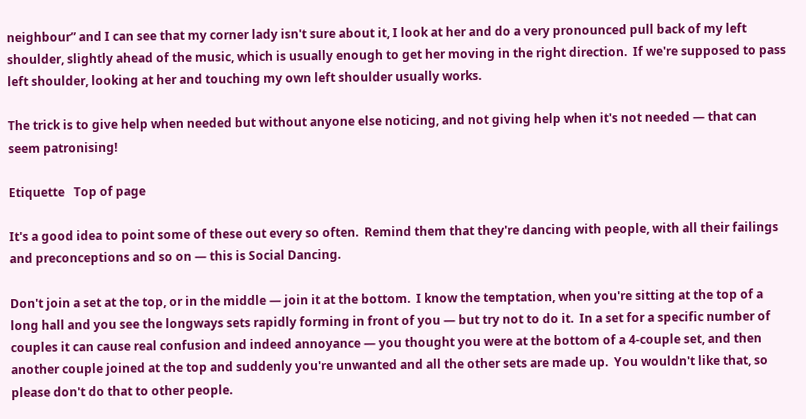neighbour” and I can see that my corner lady isn't sure about it, I look at her and do a very pronounced pull back of my left shoulder, slightly ahead of the music, which is usually enough to get her moving in the right direction.  If we're supposed to pass left shoulder, looking at her and touching my own left shoulder usually works.

The trick is to give help when needed but without anyone else noticing, and not giving help when it's not needed — that can seem patronising!

Etiquette   Top of page

It's a good idea to point some of these out every so often.  Remind them that they're dancing with people, with all their failings and preconceptions and so on — this is Social Dancing.

Don't join a set at the top, or in the middle — join it at the bottom.  I know the temptation, when you're sitting at the top of a long hall and you see the longways sets rapidly forming in front of you — but try not to do it.  In a set for a specific number of couples it can cause real confusion and indeed annoyance — you thought you were at the bottom of a 4-couple set, and then another couple joined at the top and suddenly you're unwanted and all the other sets are made up.  You wouldn't like that, so please don't do that to other people.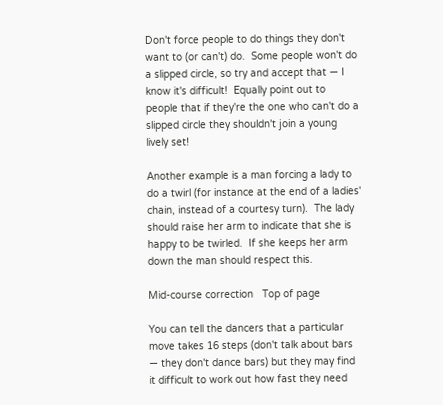Don't force people to do things they don't want to (or can't) do.  Some people won't do a slipped circle, so try and accept that — I know it's difficult!  Equally point out to people that if they're the one who can't do a slipped circle they shouldn't join a young lively set!

Another example is a man forcing a lady to do a twirl (for instance at the end of a ladies' chain, instead of a courtesy turn).  The lady should raise her arm to indicate that she is happy to be twirled.  If she keeps her arm down the man should respect this.

Mid-course correction   Top of page

You can tell the dancers that a particular move takes 16 steps (don't talk about bars — they don't dance bars) but they may find it difficult to work out how fast they need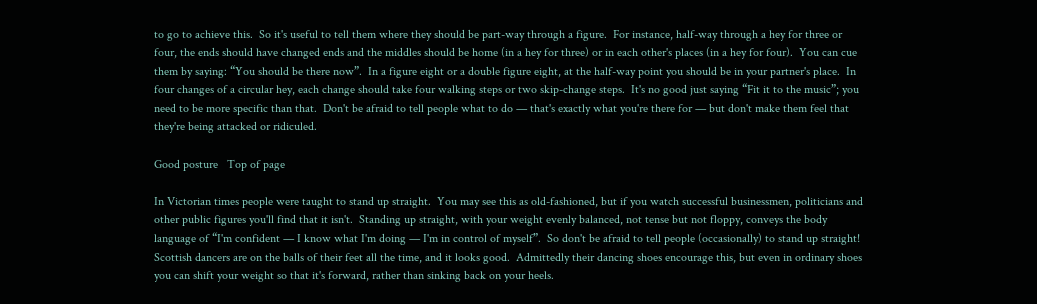to go to achieve this.  So it's useful to tell them where they should be part-way through a figure.  For instance, half-way through a hey for three or four, the ends should have changed ends and the middles should be home (in a hey for three) or in each other's places (in a hey for four).  You can cue them by saying: “You should be there now”.  In a figure eight or a double figure eight, at the half-way point you should be in your partner's place.  In four changes of a circular hey, each change should take four walking steps or two skip-change steps.  It's no good just saying “Fit it to the music”; you need to be more specific than that.  Don't be afraid to tell people what to do — that's exactly what you're there for — but don't make them feel that they're being attacked or ridiculed.

Good posture   Top of page

In Victorian times people were taught to stand up straight.  You may see this as old-fashioned, but if you watch successful businessmen, politicians and other public figures you'll find that it isn't.  Standing up straight, with your weight evenly balanced, not tense but not floppy, conveys the body language of “I'm confident — I know what I'm doing — I'm in control of myself”.  So don't be afraid to tell people (occasionally) to stand up straight!  Scottish dancers are on the balls of their feet all the time, and it looks good.  Admittedly their dancing shoes encourage this, but even in ordinary shoes you can shift your weight so that it's forward, rather than sinking back on your heels.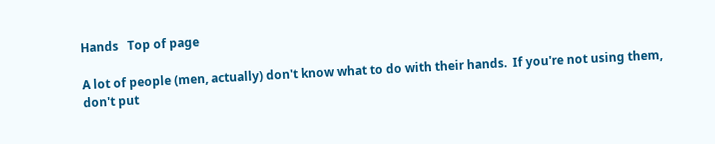Hands   Top of page

A lot of people (men, actually) don't know what to do with their hands.  If you're not using them, don't put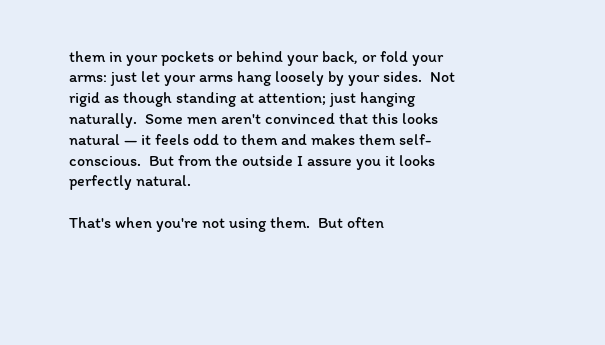them in your pockets or behind your back, or fold your arms: just let your arms hang loosely by your sides.  Not rigid as though standing at attention; just hanging naturally.  Some men aren't convinced that this looks natural — it feels odd to them and makes them self-conscious.  But from the outside I assure you it looks perfectly natural.

That's when you're not using them.  But often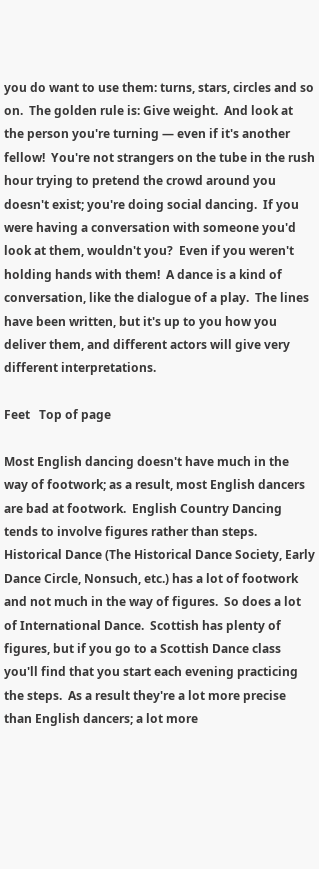you do want to use them: turns, stars, circles and so on.  The golden rule is: Give weight.  And look at the person you're turning — even if it's another fellow!  You're not strangers on the tube in the rush hour trying to pretend the crowd around you doesn't exist; you're doing social dancing.  If you were having a conversation with someone you'd look at them, wouldn't you?  Even if you weren't holding hands with them!  A dance is a kind of conversation, like the dialogue of a play.  The lines have been written, but it's up to you how you deliver them, and different actors will give very different interpretations.

Feet   Top of page

Most English dancing doesn't have much in the way of footwork; as a result, most English dancers are bad at footwork.  English Country Dancing tends to involve figures rather than steps.  Historical Dance (The Historical Dance Society, Early Dance Circle, Nonsuch, etc.) has a lot of footwork and not much in the way of figures.  So does a lot of International Dance.  Scottish has plenty of figures, but if you go to a Scottish Dance class you'll find that you start each evening practicing the steps.  As a result they're a lot more precise than English dancers; a lot more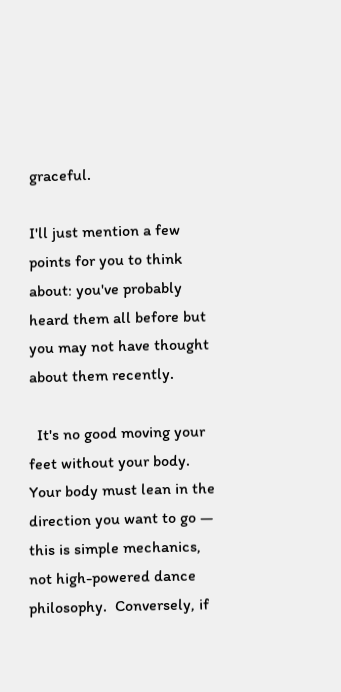graceful.

I'll just mention a few points for you to think about: you've probably heard them all before but you may not have thought about them recently.

  It's no good moving your feet without your body.  Your body must lean in the direction you want to go — this is simple mechanics, not high-powered dance philosophy.  Conversely, if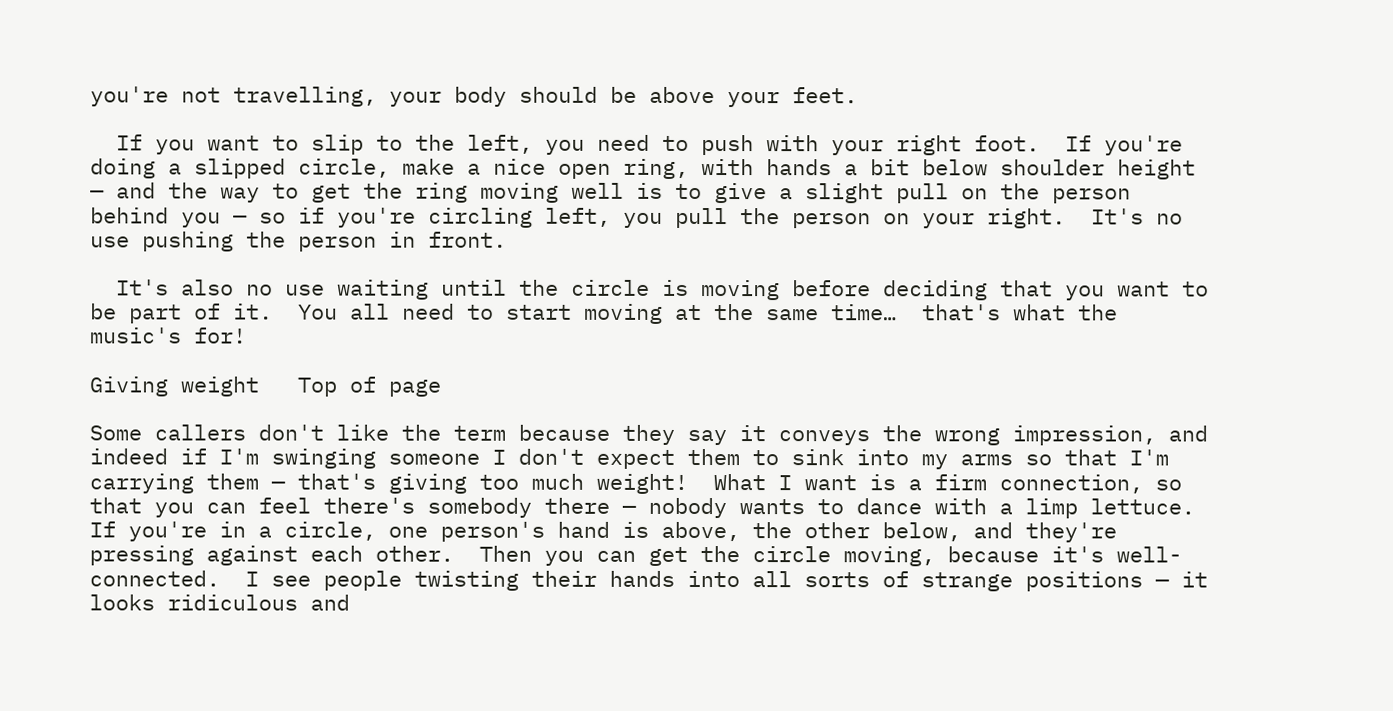you're not travelling, your body should be above your feet.

  If you want to slip to the left, you need to push with your right foot.  If you're doing a slipped circle, make a nice open ring, with hands a bit below shoulder height — and the way to get the ring moving well is to give a slight pull on the person behind you — so if you're circling left, you pull the person on your right.  It's no use pushing the person in front.

  It's also no use waiting until the circle is moving before deciding that you want to be part of it.  You all need to start moving at the same time…  that's what the music's for!

Giving weight   Top of page

Some callers don't like the term because they say it conveys the wrong impression, and indeed if I'm swinging someone I don't expect them to sink into my arms so that I'm carrying them — that's giving too much weight!  What I want is a firm connection, so that you can feel there's somebody there — nobody wants to dance with a limp lettuce.  If you're in a circle, one person's hand is above, the other below, and they're pressing against each other.  Then you can get the circle moving, because it's well-connected.  I see people twisting their hands into all sorts of strange positions — it looks ridiculous and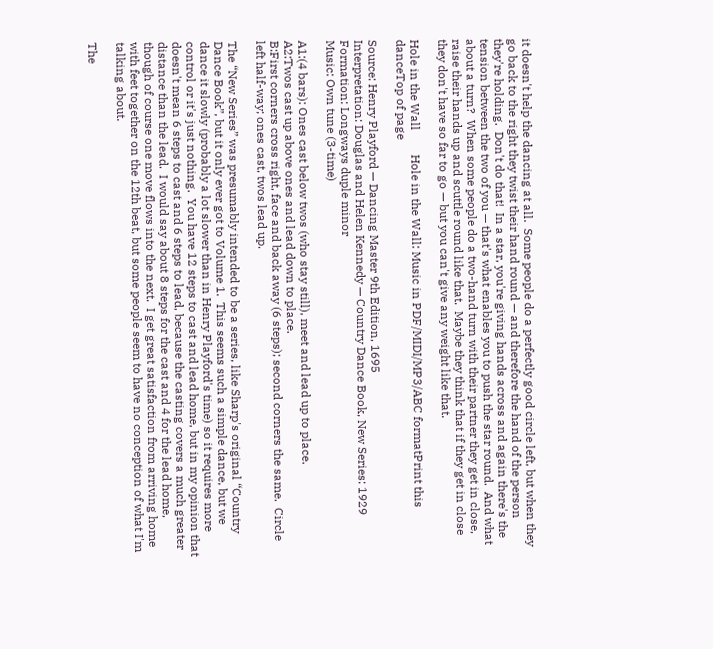it doesn't help the dancing at all.  Some people do a perfectly good circle left, but when they go back to the right they twist their hand round — and therefore the hand of the person they're holding.  Don't do that!  In a star, you're giving hands across and again there's the tension between the two of you — that's what enables you to push the star round.  And what about a turn?  When some people do a two-hand turn with their partner they get in close, raise their hands up and scuttle round like that.  Maybe they think that if they get in close they don't have so far to go — but you can't give any weight like that.

Hole in the Wall        Hole in the Wall: Music in PDF/MIDI/MP3/ABC formatPrint this danceTop of page

Source: Henry Playford — Dancing Master 9th Edition, 1695
Interpretation: Douglas and Helen Kennedy — Country Dance Book, New Series: 1929
Formation: Longways duple minor
Music: Own tune (3-time)

A1:(4 bars): Ones cast below twos (who stay still), meet and lead up to place.
A2:Twos cast up above ones and lead down to place.
B:First corners cross right, face and back away (6 steps); second corners the same.  Circle left half-way; ones cast, twos lead up.

The “New Series” was presumably intended to be a series, like Sharp's original “Country Dance Book”, but it only ever got to Volume 1.  This seems such a simple dance, but we dance it slowly (probably a lot slower than in Henry Playford's time) so it requires more control or it's just nothing.  You have 12 steps to cast and lead home, but in my opinion that doesn't mean 6 steps to cast and 6 steps to lead, because the casting covers a much greater distance than the lead.  I would say about 8 steps for the cast and 4 for the lead home, though of course one move flows into the next.  I get great satisfaction from arriving home with feet together on the 12th beat, but some people seem to have no conception of what I'm talking about.

The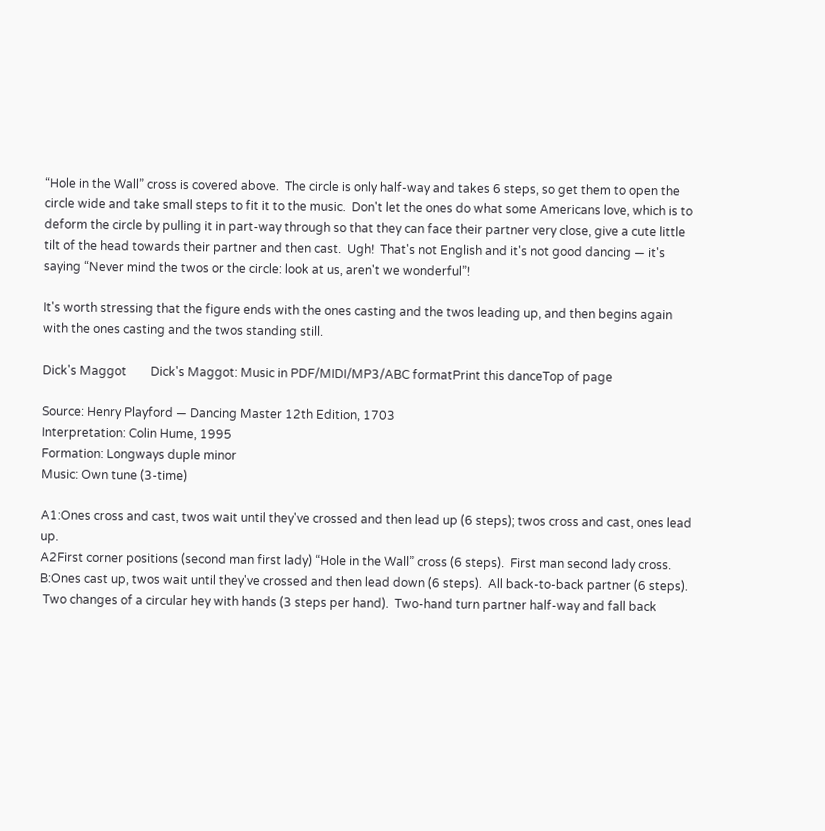“Hole in the Wall” cross is covered above.  The circle is only half-way and takes 6 steps, so get them to open the circle wide and take small steps to fit it to the music.  Don't let the ones do what some Americans love, which is to deform the circle by pulling it in part-way through so that they can face their partner very close, give a cute little tilt of the head towards their partner and then cast.  Ugh!  That's not English and it's not good dancing — it's saying “Never mind the twos or the circle: look at us, aren't we wonderful”!

It's worth stressing that the figure ends with the ones casting and the twos leading up, and then begins again with the ones casting and the twos standing still.

Dick's Maggot        Dick's Maggot: Music in PDF/MIDI/MP3/ABC formatPrint this danceTop of page

Source: Henry Playford — Dancing Master 12th Edition, 1703
Interpretation: Colin Hume, 1995
Formation: Longways duple minor
Music: Own tune (3-time)

A1:Ones cross and cast, twos wait until they've crossed and then lead up (6 steps); twos cross and cast, ones lead up.
A2First corner positions (second man first lady) “Hole in the Wall” cross (6 steps).  First man second lady cross.
B:Ones cast up, twos wait until they've crossed and then lead down (6 steps).  All back-to-back partner (6 steps).
 Two changes of a circular hey with hands (3 steps per hand).  Two-hand turn partner half-way and fall back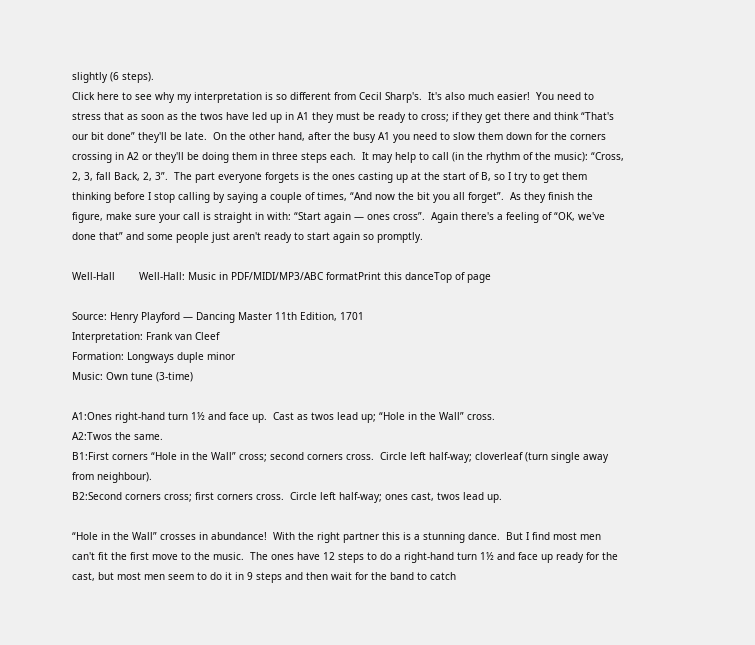slightly (6 steps).
Click here to see why my interpretation is so different from Cecil Sharp's.  It's also much easier!  You need to stress that as soon as the twos have led up in A1 they must be ready to cross; if they get there and think “That's our bit done” they'll be late.  On the other hand, after the busy A1 you need to slow them down for the corners crossing in A2 or they'll be doing them in three steps each.  It may help to call (in the rhythm of the music): “Cross, 2, 3, fall Back, 2, 3”.  The part everyone forgets is the ones casting up at the start of B, so I try to get them thinking before I stop calling by saying a couple of times, “And now the bit you all forget”.  As they finish the figure, make sure your call is straight in with: “Start again — ones cross”.  Again there's a feeling of “OK, we've done that” and some people just aren't ready to start again so promptly.

Well-Hall        Well-Hall: Music in PDF/MIDI/MP3/ABC formatPrint this danceTop of page

Source: Henry Playford — Dancing Master 11th Edition, 1701
Interpretation: Frank van Cleef
Formation: Longways duple minor
Music: Own tune (3-time)

A1:Ones right-hand turn 1½ and face up.  Cast as twos lead up; “Hole in the Wall” cross.
A2:Twos the same.
B1:First corners “Hole in the Wall” cross; second corners cross.  Circle left half-way; cloverleaf (turn single away from neighbour).
B2:Second corners cross; first corners cross.  Circle left half-way; ones cast, twos lead up.

“Hole in the Wall” crosses in abundance!  With the right partner this is a stunning dance.  But I find most men can't fit the first move to the music.  The ones have 12 steps to do a right-hand turn 1½ and face up ready for the cast, but most men seem to do it in 9 steps and then wait for the band to catch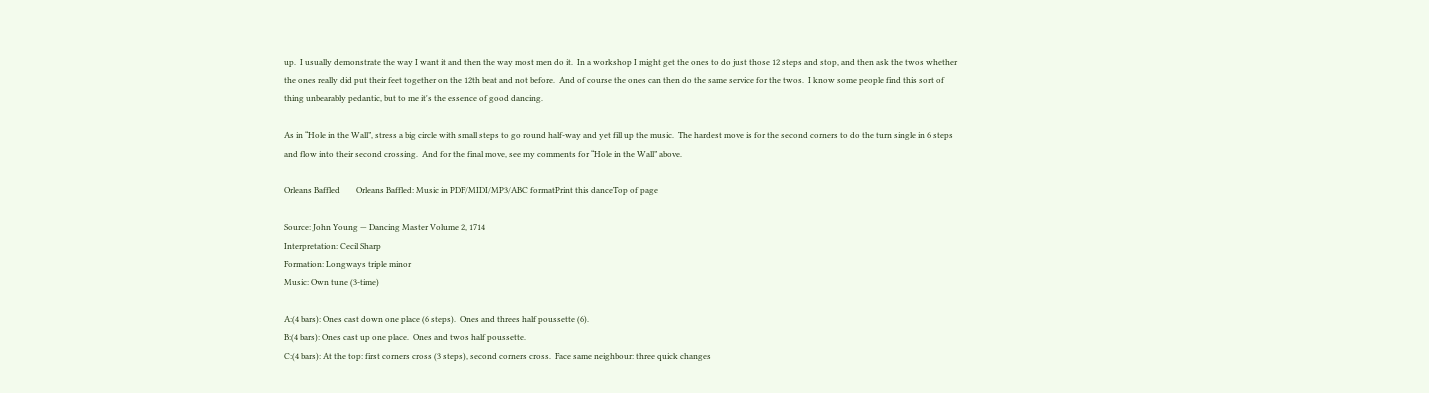up.  I usually demonstrate the way I want it and then the way most men do it.  In a workshop I might get the ones to do just those 12 steps and stop, and then ask the twos whether the ones really did put their feet together on the 12th beat and not before.  And of course the ones can then do the same service for the twos.  I know some people find this sort of thing unbearably pedantic, but to me it's the essence of good dancing.

As in “Hole in the Wall”, stress a big circle with small steps to go round half-way and yet fill up the music.  The hardest move is for the second corners to do the turn single in 6 steps and flow into their second crossing.  And for the final move, see my comments for “Hole in the Wall” above.

Orleans Baffled        Orleans Baffled: Music in PDF/MIDI/MP3/ABC formatPrint this danceTop of page

Source: John Young — Dancing Master Volume 2, 1714
Interpretation: Cecil Sharp
Formation: Longways triple minor
Music: Own tune (3-time)

A:(4 bars): Ones cast down one place (6 steps).  Ones and threes half poussette (6).
B:(4 bars): Ones cast up one place.  Ones and twos half poussette.
C:(4 bars): At the top: first corners cross (3 steps), second corners cross.  Face same neighbour: three quick changes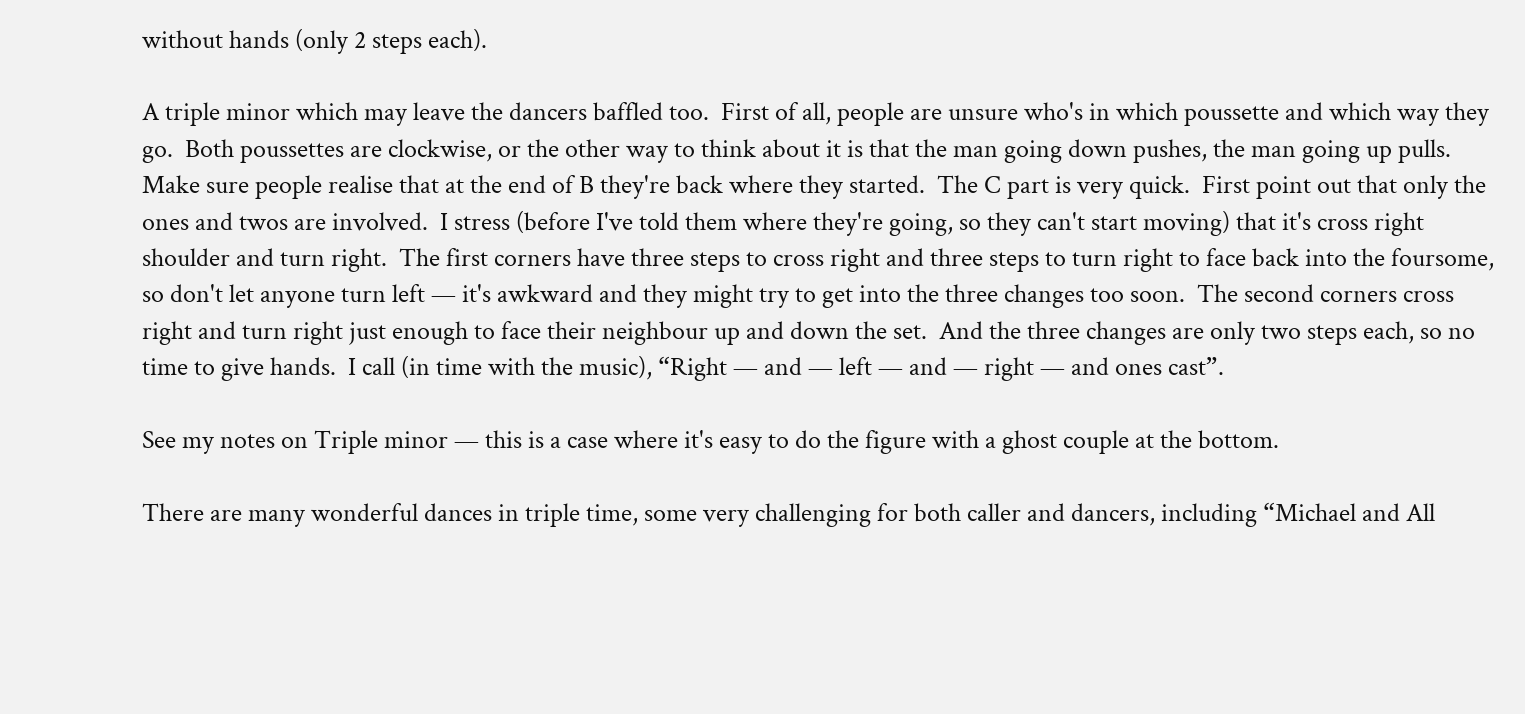without hands (only 2 steps each).

A triple minor which may leave the dancers baffled too.  First of all, people are unsure who's in which poussette and which way they go.  Both poussettes are clockwise, or the other way to think about it is that the man going down pushes, the man going up pulls.  Make sure people realise that at the end of B they're back where they started.  The C part is very quick.  First point out that only the ones and twos are involved.  I stress (before I've told them where they're going, so they can't start moving) that it's cross right shoulder and turn right.  The first corners have three steps to cross right and three steps to turn right to face back into the foursome, so don't let anyone turn left — it's awkward and they might try to get into the three changes too soon.  The second corners cross right and turn right just enough to face their neighbour up and down the set.  And the three changes are only two steps each, so no time to give hands.  I call (in time with the music), “Right — and — left — and — right — and ones cast”.

See my notes on Triple minor — this is a case where it's easy to do the figure with a ghost couple at the bottom.

There are many wonderful dances in triple time, some very challenging for both caller and dancers, including “Michael and All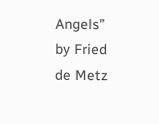Angels” by Fried de Metz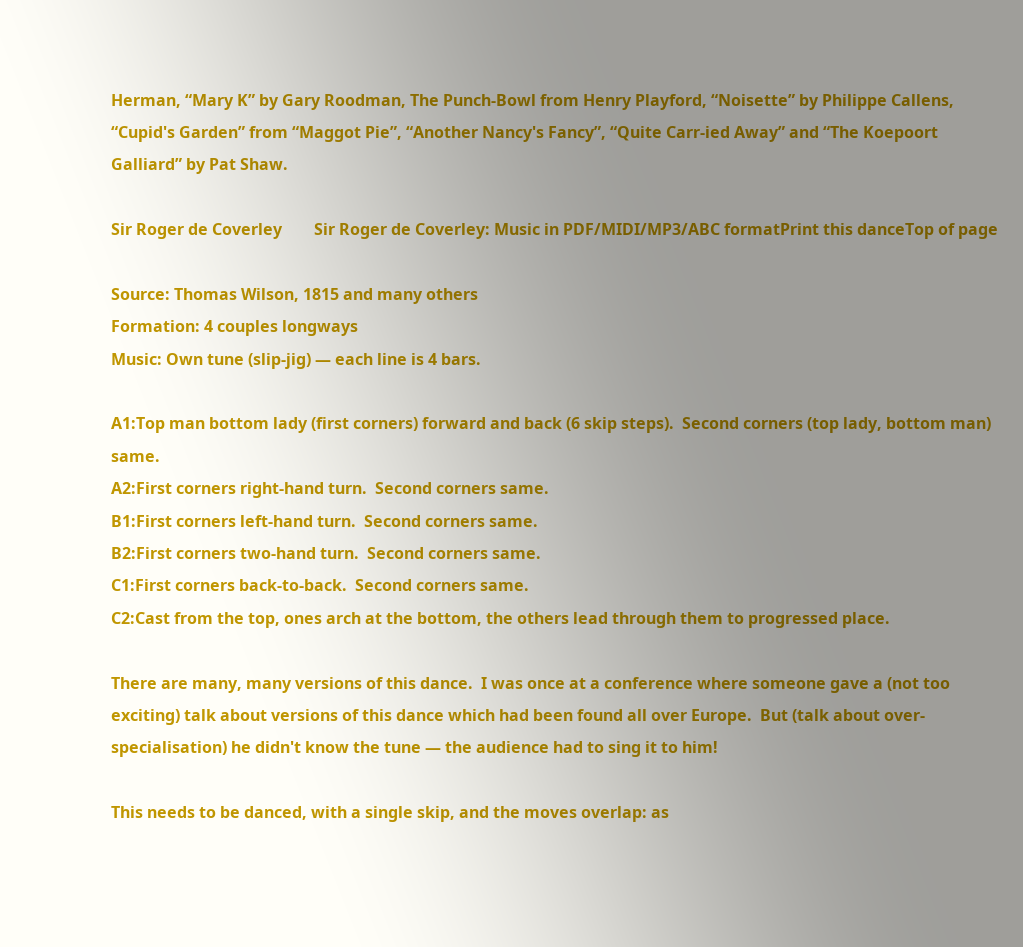Herman, “Mary K” by Gary Roodman, The Punch-Bowl from Henry Playford, “Noisette” by Philippe Callens, “Cupid's Garden” from “Maggot Pie”, “Another Nancy's Fancy”, “Quite Carr-ied Away” and “The Koepoort Galliard” by Pat Shaw.

Sir Roger de Coverley        Sir Roger de Coverley: Music in PDF/MIDI/MP3/ABC formatPrint this danceTop of page

Source: Thomas Wilson, 1815 and many others
Formation: 4 couples longways
Music: Own tune (slip-jig) — each line is 4 bars.

A1:Top man bottom lady (first corners) forward and back (6 skip steps).  Second corners (top lady, bottom man) same.
A2:First corners right-hand turn.  Second corners same.
B1:First corners left-hand turn.  Second corners same.
B2:First corners two-hand turn.  Second corners same.
C1:First corners back-to-back.  Second corners same.
C2:Cast from the top, ones arch at the bottom, the others lead through them to progressed place.

There are many, many versions of this dance.  I was once at a conference where someone gave a (not too exciting) talk about versions of this dance which had been found all over Europe.  But (talk about over-specialisation) he didn't know the tune — the audience had to sing it to him!

This needs to be danced, with a single skip, and the moves overlap: as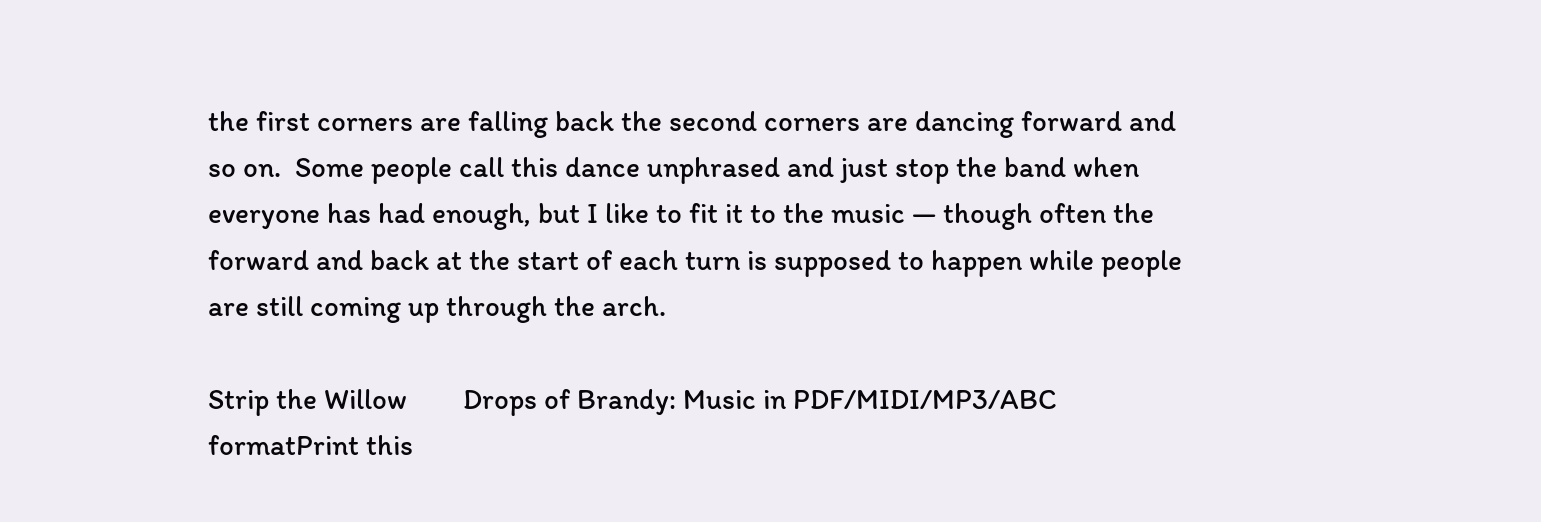the first corners are falling back the second corners are dancing forward and so on.  Some people call this dance unphrased and just stop the band when everyone has had enough, but I like to fit it to the music — though often the forward and back at the start of each turn is supposed to happen while people are still coming up through the arch.

Strip the Willow        Drops of Brandy: Music in PDF/MIDI/MP3/ABC formatPrint this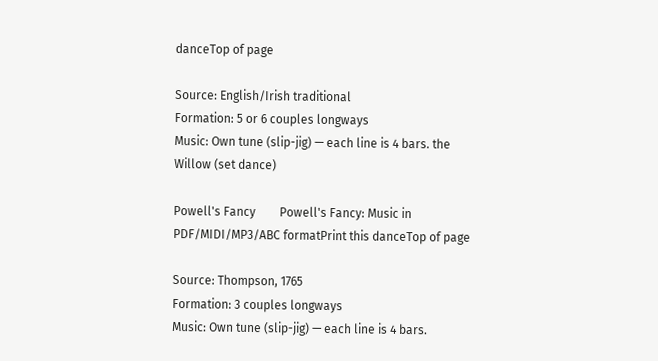danceTop of page

Source: English/Irish traditional
Formation: 5 or 6 couples longways
Music: Own tune (slip-jig) — each line is 4 bars. the Willow (set dance)

Powell's Fancy        Powell's Fancy: Music in PDF/MIDI/MP3/ABC formatPrint this danceTop of page

Source: Thompson, 1765
Formation: 3 couples longways
Music: Own tune (slip-jig) — each line is 4 bars.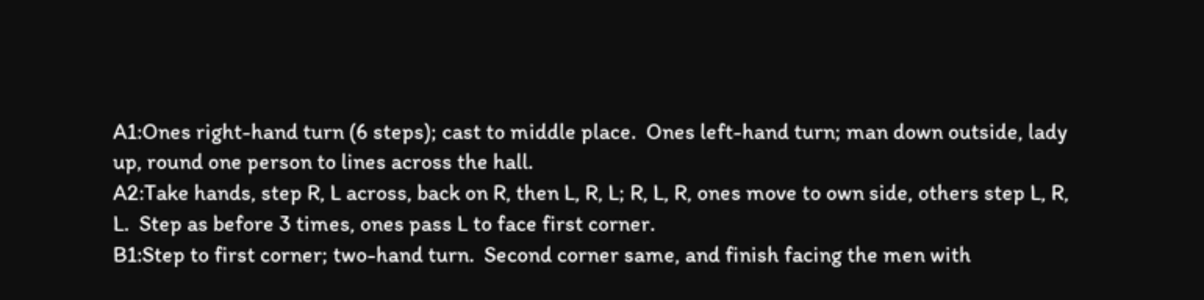A1:Ones right-hand turn (6 steps); cast to middle place.  Ones left-hand turn; man down outside, lady up, round one person to lines across the hall.
A2:Take hands, step R, L across, back on R, then L, R, L; R, L, R, ones move to own side, others step L, R, L.  Step as before 3 times, ones pass L to face first corner.
B1:Step to first corner; two-hand turn.  Second corner same, and finish facing the men with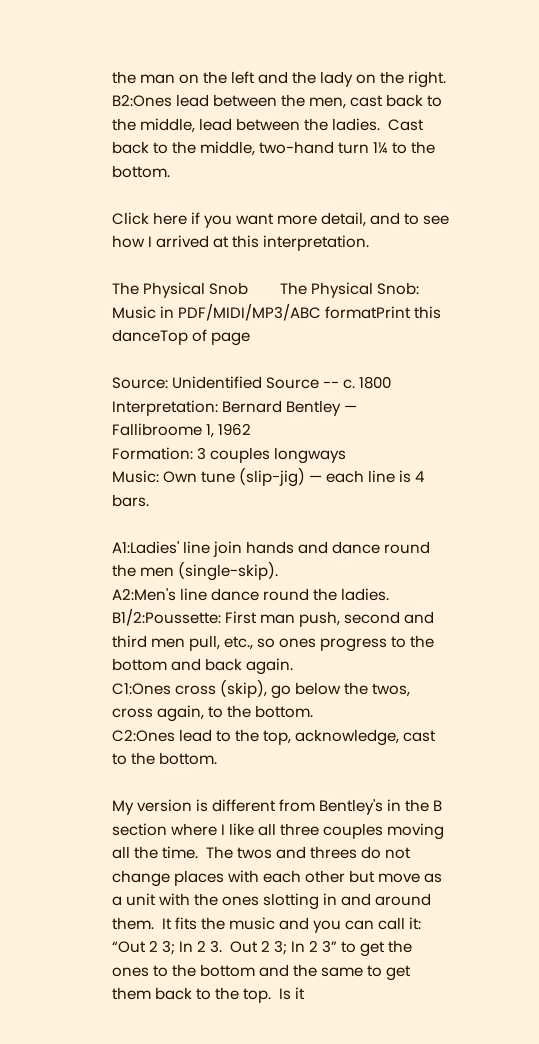the man on the left and the lady on the right.
B2:Ones lead between the men, cast back to the middle, lead between the ladies.  Cast back to the middle, two-hand turn 1¼ to the bottom.

Click here if you want more detail, and to see how I arrived at this interpretation.

The Physical Snob        The Physical Snob: Music in PDF/MIDI/MP3/ABC formatPrint this danceTop of page

Source: Unidentified Source -- c. 1800
Interpretation: Bernard Bentley — Fallibroome 1, 1962
Formation: 3 couples longways
Music: Own tune (slip-jig) — each line is 4 bars.

A1:Ladies' line join hands and dance round the men (single-skip).
A2:Men's line dance round the ladies.
B1/2:Poussette: First man push, second and third men pull, etc., so ones progress to the bottom and back again.
C1:Ones cross (skip), go below the twos, cross again, to the bottom.
C2:Ones lead to the top, acknowledge, cast to the bottom.

My version is different from Bentley's in the B section where I like all three couples moving all the time.  The twos and threes do not change places with each other but move as a unit with the ones slotting in and around them.  It fits the music and you can call it: “Out 2 3; In 2 3.  Out 2 3; In 2 3” to get the ones to the bottom and the same to get them back to the top.  Is it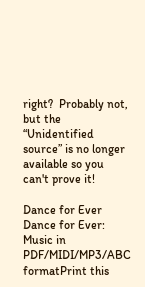right?  Probably not, but the “Unidentified source” is no longer available so you can't prove it!

Dance for Ever        Dance for Ever: Music in PDF/MIDI/MP3/ABC formatPrint this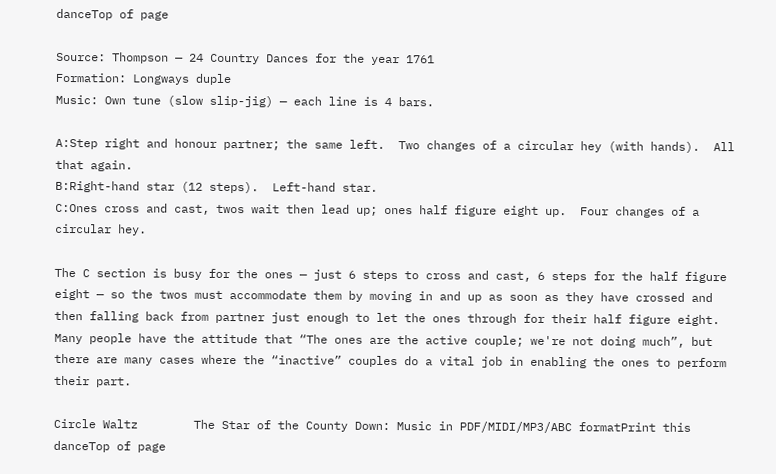danceTop of page

Source: Thompson — 24 Country Dances for the year 1761
Formation: Longways duple
Music: Own tune (slow slip-jig) — each line is 4 bars.

A:Step right and honour partner; the same left.  Two changes of a circular hey (with hands).  All that again.
B:Right-hand star (12 steps).  Left-hand star.
C:Ones cross and cast, twos wait then lead up; ones half figure eight up.  Four changes of a circular hey.

The C section is busy for the ones — just 6 steps to cross and cast, 6 steps for the half figure eight — so the twos must accommodate them by moving in and up as soon as they have crossed and then falling back from partner just enough to let the ones through for their half figure eight.  Many people have the attitude that “The ones are the active couple; we're not doing much”, but there are many cases where the “inactive” couples do a vital job in enabling the ones to perform their part.

Circle Waltz        The Star of the County Down: Music in PDF/MIDI/MP3/ABC formatPrint this danceTop of page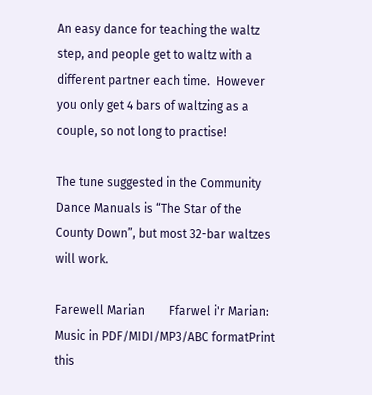An easy dance for teaching the waltz step, and people get to waltz with a different partner each time.  However you only get 4 bars of waltzing as a couple, so not long to practise!

The tune suggested in the Community Dance Manuals is “The Star of the County Down”, but most 32-bar waltzes will work.

Farewell Marian        Ffarwel i'r Marian: Music in PDF/MIDI/MP3/ABC formatPrint this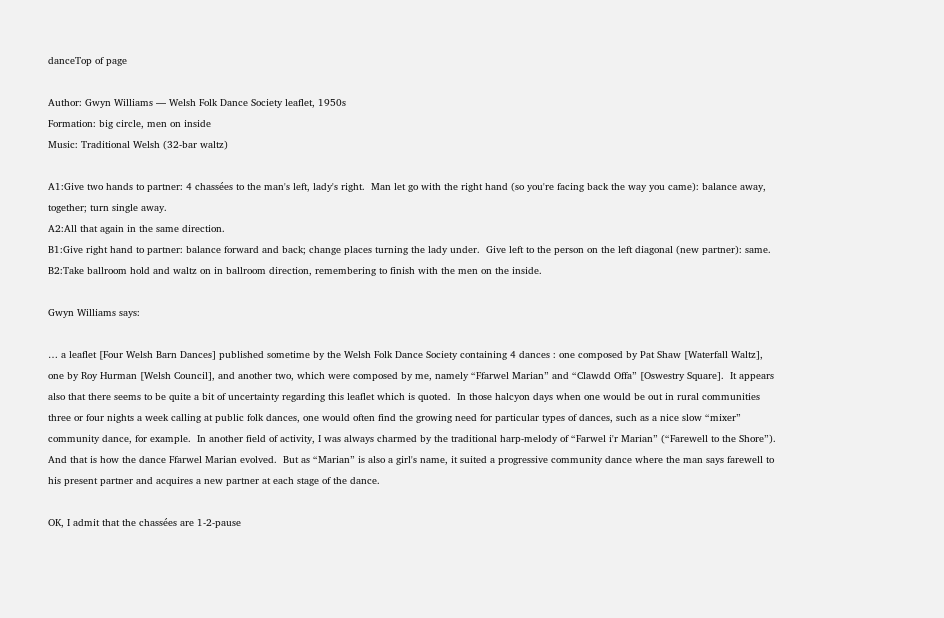danceTop of page

Author: Gwyn Williams — Welsh Folk Dance Society leaflet, 1950s
Formation: big circle, men on inside
Music: Traditional Welsh (32-bar waltz)

A1:Give two hands to partner: 4 chassées to the man's left, lady's right.  Man let go with the right hand (so you're facing back the way you came): balance away, together; turn single away.
A2:All that again in the same direction.
B1:Give right hand to partner: balance forward and back; change places turning the lady under.  Give left to the person on the left diagonal (new partner): same.
B2:Take ballroom hold and waltz on in ballroom direction, remembering to finish with the men on the inside.

Gwyn Williams says:

… a leaflet [Four Welsh Barn Dances] published sometime by the Welsh Folk Dance Society containing 4 dances : one composed by Pat Shaw [Waterfall Waltz], one by Roy Hurman [Welsh Council], and another two, which were composed by me, namely “Ffarwel Marian” and “Clawdd Offa” [Oswestry Square].  It appears also that there seems to be quite a bit of uncertainty regarding this leaflet which is quoted.  In those halcyon days when one would be out in rural communities three or four nights a week calling at public folk dances, one would often find the growing need for particular types of dances, such as a nice slow “mixer” community dance, for example.  In another field of activity, I was always charmed by the traditional harp-melody of “Farwel i'r Marian” (“Farewell to the Shore”).  And that is how the dance Ffarwel Marian evolved.  But as “Marian” is also a girl's name, it suited a progressive community dance where the man says farewell to his present partner and acquires a new partner at each stage of the dance.

OK, I admit that the chassées are 1-2-pause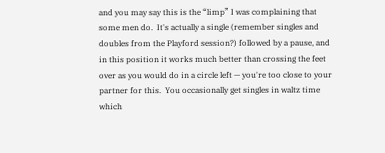and you may say this is the “limp” I was complaining that some men do.  It's actually a single (remember singles and doubles from the Playford session?) followed by a pause, and in this position it works much better than crossing the feet over as you would do in a circle left — you're too close to your partner for this.  You occasionally get singles in waltz time which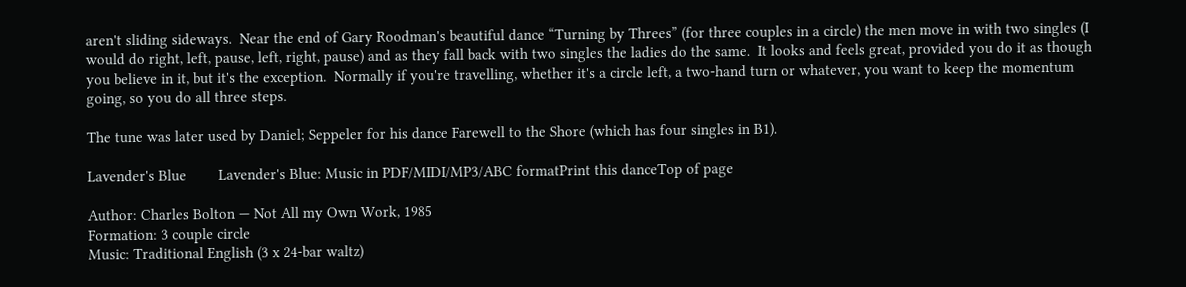aren't sliding sideways.  Near the end of Gary Roodman's beautiful dance “Turning by Threes” (for three couples in a circle) the men move in with two singles (I would do right, left, pause, left, right, pause) and as they fall back with two singles the ladies do the same.  It looks and feels great, provided you do it as though you believe in it, but it's the exception.  Normally if you're travelling, whether it's a circle left, a two-hand turn or whatever, you want to keep the momentum going, so you do all three steps.

The tune was later used by Daniel; Seppeler for his dance Farewell to the Shore (which has four singles in B1).

Lavender's Blue        Lavender's Blue: Music in PDF/MIDI/MP3/ABC formatPrint this danceTop of page

Author: Charles Bolton — Not All my Own Work, 1985
Formation: 3 couple circle
Music: Traditional English (3 x 24-bar waltz)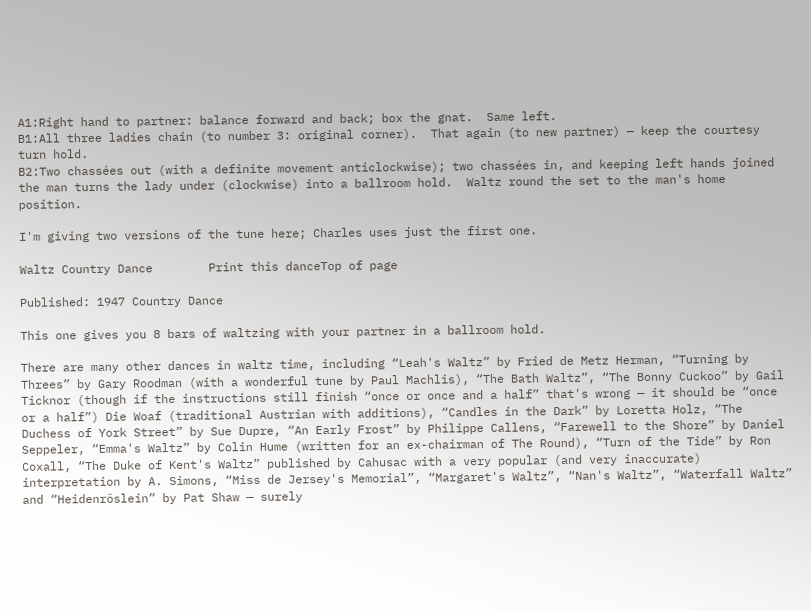A1:Right hand to partner: balance forward and back; box the gnat.  Same left.
B1:All three ladies chain (to number 3: original corner).  That again (to new partner) — keep the courtesy turn hold.
B2:Two chassées out (with a definite movement anticlockwise); two chassées in, and keeping left hands joined the man turns the lady under (clockwise) into a ballroom hold.  Waltz round the set to the man's home position.

I'm giving two versions of the tune here; Charles uses just the first one.

Waltz Country Dance        Print this danceTop of page

Published: 1947 Country Dance

This one gives you 8 bars of waltzing with your partner in a ballroom hold.

There are many other dances in waltz time, including “Leah's Waltz” by Fried de Metz Herman, “Turning by Threes” by Gary Roodman (with a wonderful tune by Paul Machlis), “The Bath Waltz”, “The Bonny Cuckoo” by Gail Ticknor (though if the instructions still finish “once or once and a half” that's wrong — it should be “once or a half”) Die Woaf (traditional Austrian with additions), “Candles in the Dark” by Loretta Holz, “The Duchess of York Street” by Sue Dupre, “An Early Frost” by Philippe Callens, “Farewell to the Shore” by Daniel Seppeler, “Emma's Waltz” by Colin Hume (written for an ex-chairman of The Round), “Turn of the Tide” by Ron Coxall, “The Duke of Kent's Waltz” published by Cahusac with a very popular (and very inaccurate) interpretation by A. Simons, “Miss de Jersey's Memorial”, “Margaret's Waltz”, “Nan's Waltz”, “Waterfall Waltz” and “Heidenröslein” by Pat Shaw — surely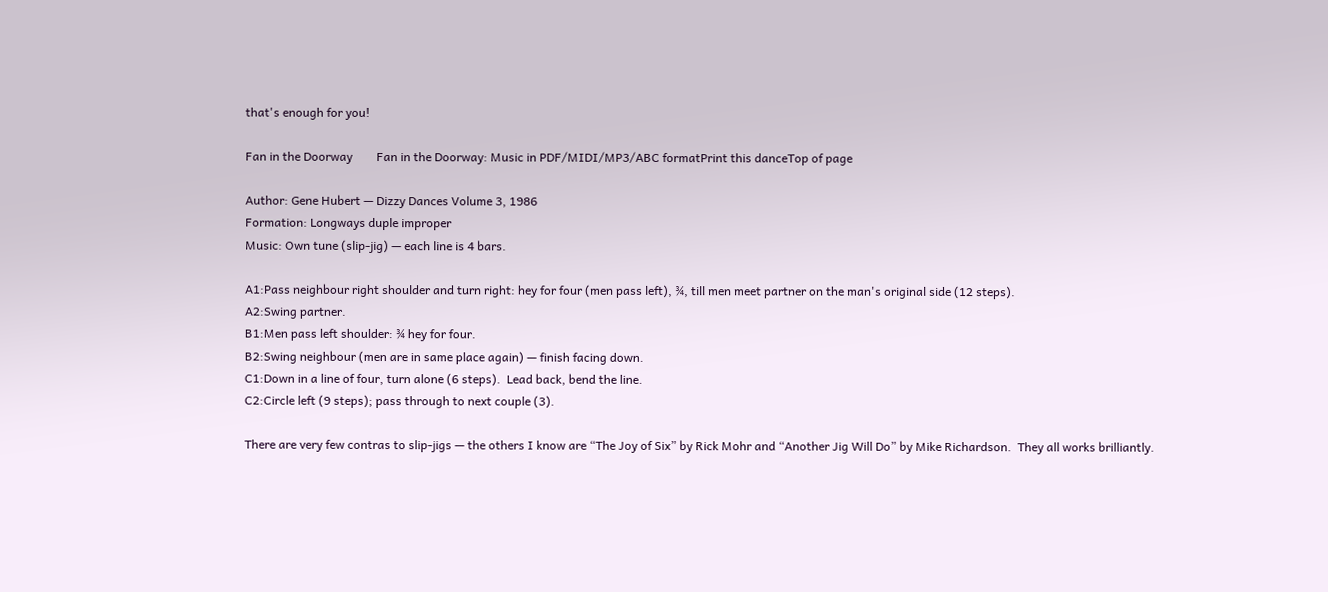that's enough for you!

Fan in the Doorway        Fan in the Doorway: Music in PDF/MIDI/MP3/ABC formatPrint this danceTop of page

Author: Gene Hubert — Dizzy Dances Volume 3, 1986
Formation: Longways duple improper
Music: Own tune (slip-jig) — each line is 4 bars.

A1:Pass neighbour right shoulder and turn right: hey for four (men pass left), ¾, till men meet partner on the man's original side (12 steps).
A2:Swing partner.
B1:Men pass left shoulder: ¾ hey for four.
B2:Swing neighbour (men are in same place again) — finish facing down.
C1:Down in a line of four, turn alone (6 steps).  Lead back, bend the line.
C2:Circle left (9 steps); pass through to next couple (3).

There are very few contras to slip-jigs — the others I know are “The Joy of Six” by Rick Mohr and “Another Jig Will Do” by Mike Richardson.  They all works brilliantly.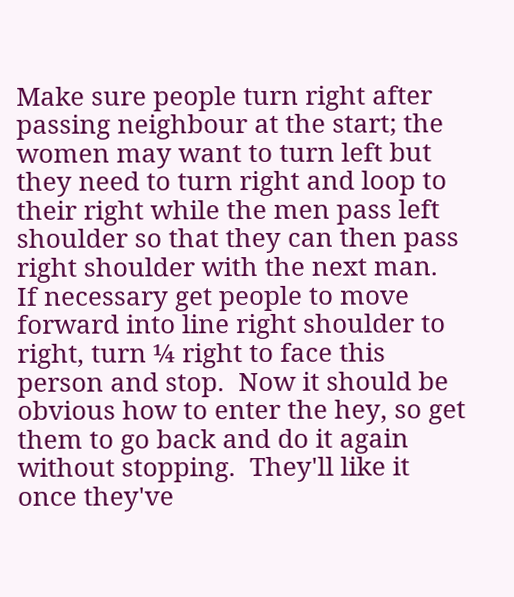Make sure people turn right after passing neighbour at the start; the women may want to turn left but they need to turn right and loop to their right while the men pass left shoulder so that they can then pass right shoulder with the next man.  If necessary get people to move forward into line right shoulder to right, turn ¼ right to face this person and stop.  Now it should be obvious how to enter the hey, so get them to go back and do it again without stopping.  They'll like it once they've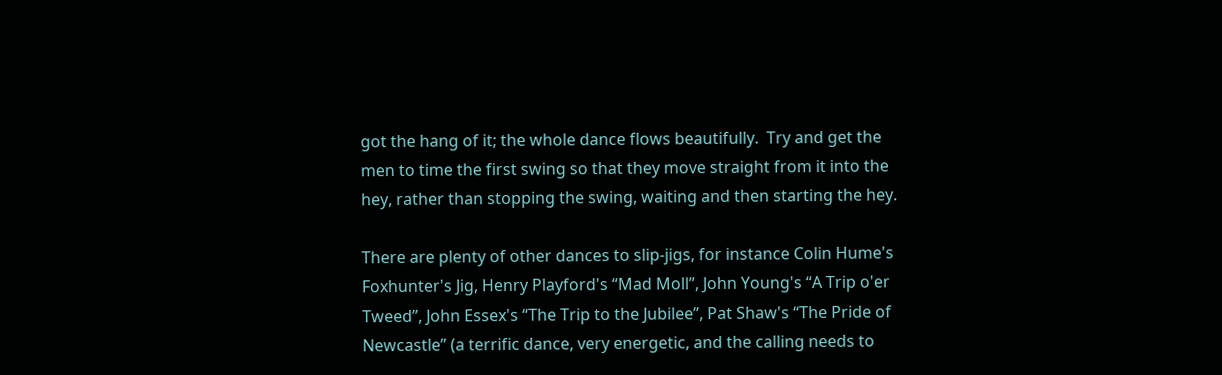got the hang of it; the whole dance flows beautifully.  Try and get the men to time the first swing so that they move straight from it into the hey, rather than stopping the swing, waiting and then starting the hey.

There are plenty of other dances to slip-jigs, for instance Colin Hume's Foxhunter's Jig, Henry Playford's “Mad Moll”, John Young's “A Trip o'er Tweed”, John Essex's “The Trip to the Jubilee”, Pat Shaw's “The Pride of Newcastle” (a terrific dance, very energetic, and the calling needs to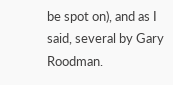be spot on), and as I said, several by Gary Roodman.